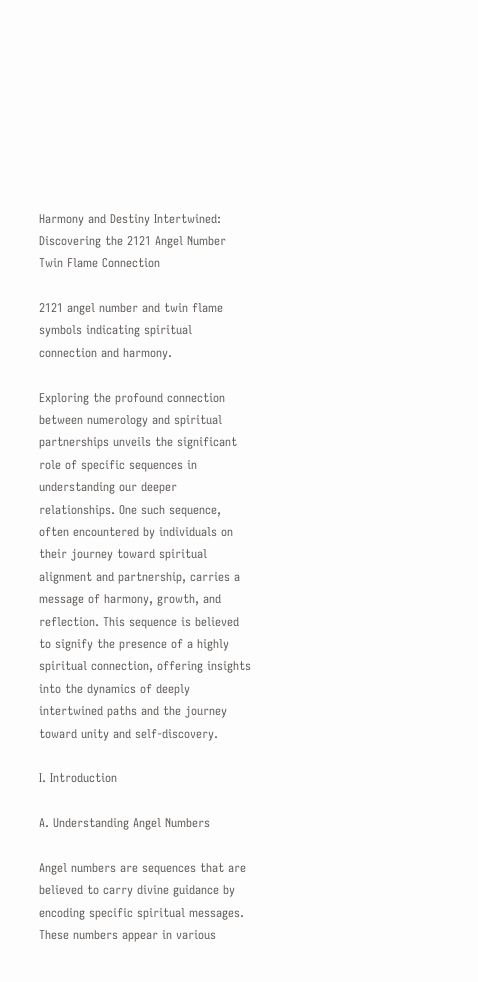Harmony and Destiny Intertwined: Discovering the 2121 Angel Number Twin Flame Connection

2121 angel number and twin flame symbols indicating spiritual connection and harmony.

Exploring the profound connection between numerology and spiritual partnerships unveils the significant role of specific sequences in understanding our deeper relationships. One such sequence, often encountered by individuals on their journey toward spiritual alignment and partnership, carries a message of harmony, growth, and reflection. This sequence is believed to signify the presence of a highly spiritual connection, offering insights into the dynamics of deeply intertwined paths and the journey toward unity and self-discovery.

I. Introduction

A. Understanding Angel Numbers

Angel numbers are sequences that are believed to carry divine guidance by encoding specific spiritual messages. These numbers appear in various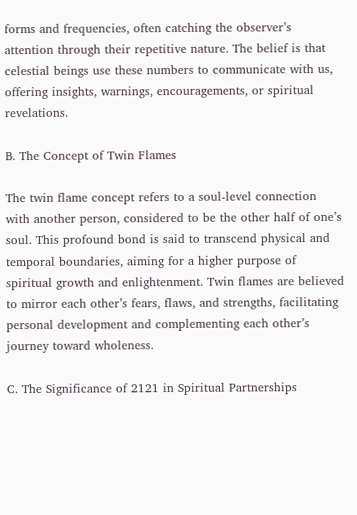forms and frequencies, often catching the observer’s attention through their repetitive nature. The belief is that celestial beings use these numbers to communicate with us, offering insights, warnings, encouragements, or spiritual revelations.

B. The Concept of Twin Flames

The twin flame concept refers to a soul-level connection with another person, considered to be the other half of one’s soul. This profound bond is said to transcend physical and temporal boundaries, aiming for a higher purpose of spiritual growth and enlightenment. Twin flames are believed to mirror each other’s fears, flaws, and strengths, facilitating personal development and complementing each other’s journey toward wholeness.

C. The Significance of 2121 in Spiritual Partnerships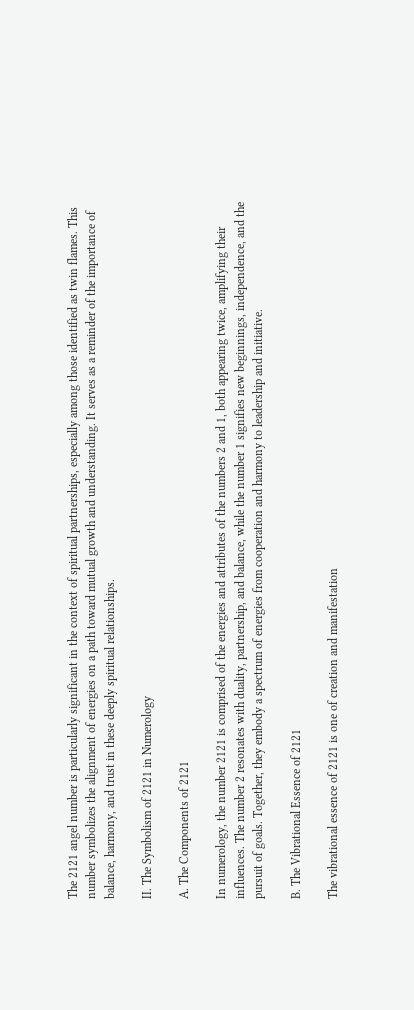The 2121 angel number is particularly significant in the context of spiritual partnerships, especially among those identified as twin flames. This number symbolizes the alignment of energies on a path toward mutual growth and understanding. It serves as a reminder of the importance of balance, harmony, and trust in these deeply spiritual relationships.

II. The Symbolism of 2121 in Numerology

A. The Components of 2121

In numerology, the number 2121 is comprised of the energies and attributes of the numbers 2 and 1, both appearing twice, amplifying their influences. The number 2 resonates with duality, partnership, and balance, while the number 1 signifies new beginnings, independence, and the pursuit of goals. Together, they embody a spectrum of energies from cooperation and harmony to leadership and initiative.

B. The Vibrational Essence of 2121

The vibrational essence of 2121 is one of creation and manifestation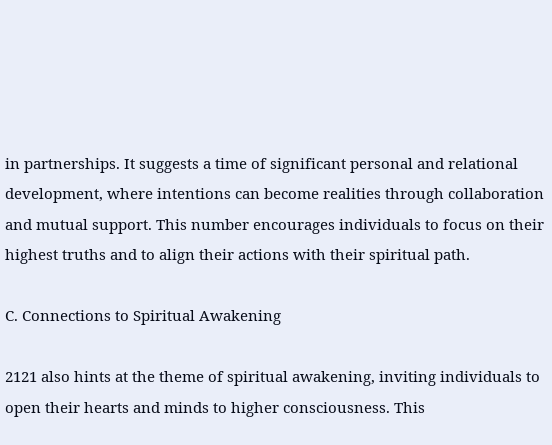in partnerships. It suggests a time of significant personal and relational development, where intentions can become realities through collaboration and mutual support. This number encourages individuals to focus on their highest truths and to align their actions with their spiritual path.

C. Connections to Spiritual Awakening

2121 also hints at the theme of spiritual awakening, inviting individuals to open their hearts and minds to higher consciousness. This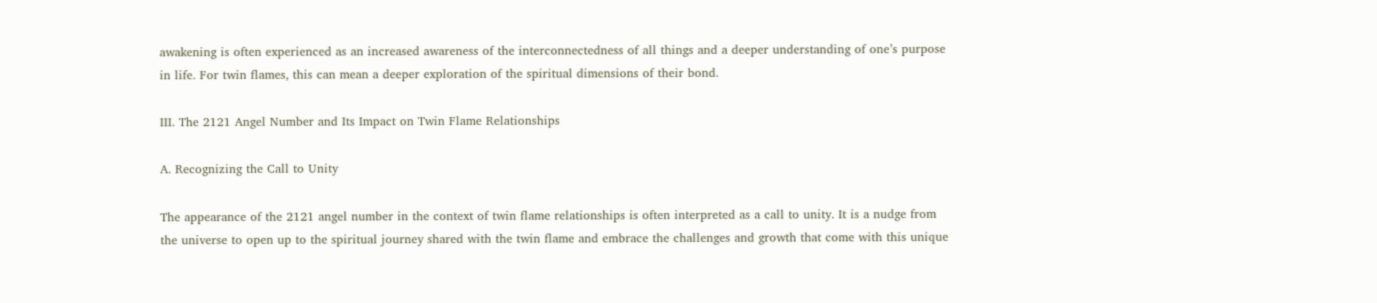awakening is often experienced as an increased awareness of the interconnectedness of all things and a deeper understanding of one’s purpose in life. For twin flames, this can mean a deeper exploration of the spiritual dimensions of their bond.

III. The 2121 Angel Number and Its Impact on Twin Flame Relationships

A. Recognizing the Call to Unity

The appearance of the 2121 angel number in the context of twin flame relationships is often interpreted as a call to unity. It is a nudge from the universe to open up to the spiritual journey shared with the twin flame and embrace the challenges and growth that come with this unique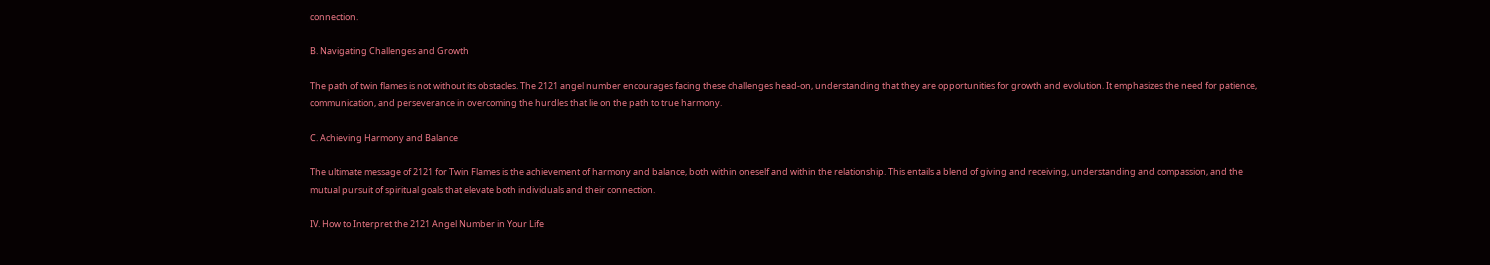connection.

B. Navigating Challenges and Growth

The path of twin flames is not without its obstacles. The 2121 angel number encourages facing these challenges head-on, understanding that they are opportunities for growth and evolution. It emphasizes the need for patience, communication, and perseverance in overcoming the hurdles that lie on the path to true harmony.

C. Achieving Harmony and Balance

The ultimate message of 2121 for Twin Flames is the achievement of harmony and balance, both within oneself and within the relationship. This entails a blend of giving and receiving, understanding and compassion, and the mutual pursuit of spiritual goals that elevate both individuals and their connection.

IV. How to Interpret the 2121 Angel Number in Your Life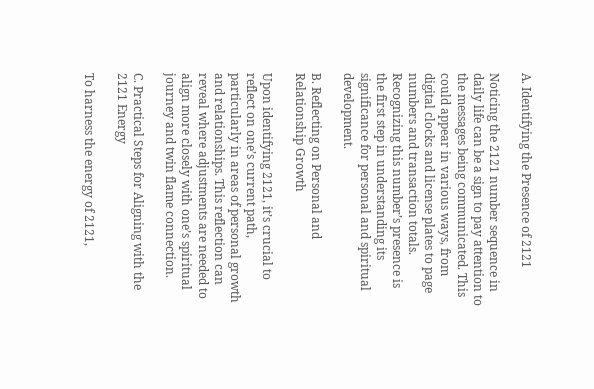A. Identifying the Presence of 2121

Noticing the 2121 number sequence in daily life can be a sign to pay attention to the messages being communicated. This could appear in various ways, from digital clocks and license plates to page numbers and transaction totals. Recognizing this number’s presence is the first step in understanding its significance for personal and spiritual development.

B. Reflecting on Personal and Relationship Growth

Upon identifying 2121, it’s crucial to reflect on one’s current path, particularly in areas of personal growth and relationships. This reflection can reveal where adjustments are needed to align more closely with one’s spiritual journey and twin flame connection.

C. Practical Steps for Aligning with the 2121 Energy

To harness the energy of 2121,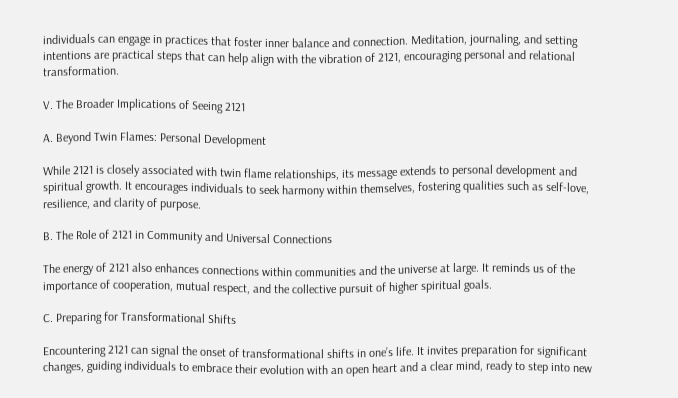individuals can engage in practices that foster inner balance and connection. Meditation, journaling, and setting intentions are practical steps that can help align with the vibration of 2121, encouraging personal and relational transformation.

V. The Broader Implications of Seeing 2121

A. Beyond Twin Flames: Personal Development

While 2121 is closely associated with twin flame relationships, its message extends to personal development and spiritual growth. It encourages individuals to seek harmony within themselves, fostering qualities such as self-love, resilience, and clarity of purpose.

B. The Role of 2121 in Community and Universal Connections

The energy of 2121 also enhances connections within communities and the universe at large. It reminds us of the importance of cooperation, mutual respect, and the collective pursuit of higher spiritual goals.

C. Preparing for Transformational Shifts

Encountering 2121 can signal the onset of transformational shifts in one’s life. It invites preparation for significant changes, guiding individuals to embrace their evolution with an open heart and a clear mind, ready to step into new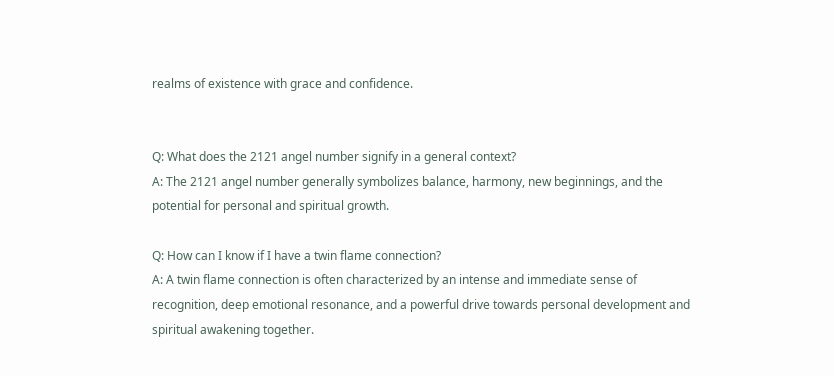realms of existence with grace and confidence.


Q: What does the 2121 angel number signify in a general context?
A: The 2121 angel number generally symbolizes balance, harmony, new beginnings, and the potential for personal and spiritual growth.

Q: How can I know if I have a twin flame connection?
A: A twin flame connection is often characterized by an intense and immediate sense of recognition, deep emotional resonance, and a powerful drive towards personal development and spiritual awakening together.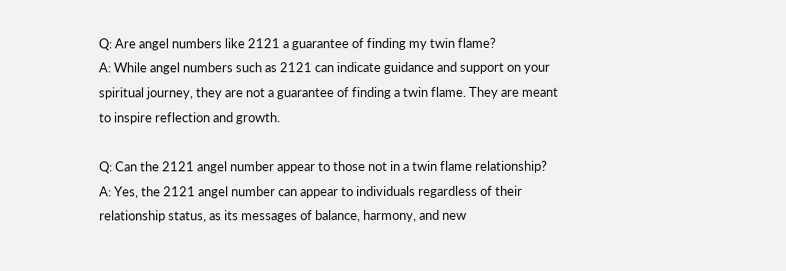Q: Are angel numbers like 2121 a guarantee of finding my twin flame?
A: While angel numbers such as 2121 can indicate guidance and support on your spiritual journey, they are not a guarantee of finding a twin flame. They are meant to inspire reflection and growth.

Q: Can the 2121 angel number appear to those not in a twin flame relationship?
A: Yes, the 2121 angel number can appear to individuals regardless of their relationship status, as its messages of balance, harmony, and new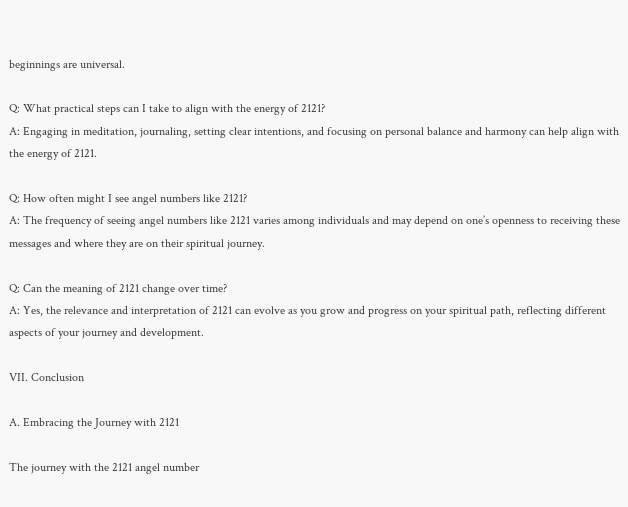beginnings are universal.

Q: What practical steps can I take to align with the energy of 2121?
A: Engaging in meditation, journaling, setting clear intentions, and focusing on personal balance and harmony can help align with the energy of 2121.

Q: How often might I see angel numbers like 2121?
A: The frequency of seeing angel numbers like 2121 varies among individuals and may depend on one’s openness to receiving these messages and where they are on their spiritual journey.

Q: Can the meaning of 2121 change over time?
A: Yes, the relevance and interpretation of 2121 can evolve as you grow and progress on your spiritual path, reflecting different aspects of your journey and development.

VII. Conclusion

A. Embracing the Journey with 2121

The journey with the 2121 angel number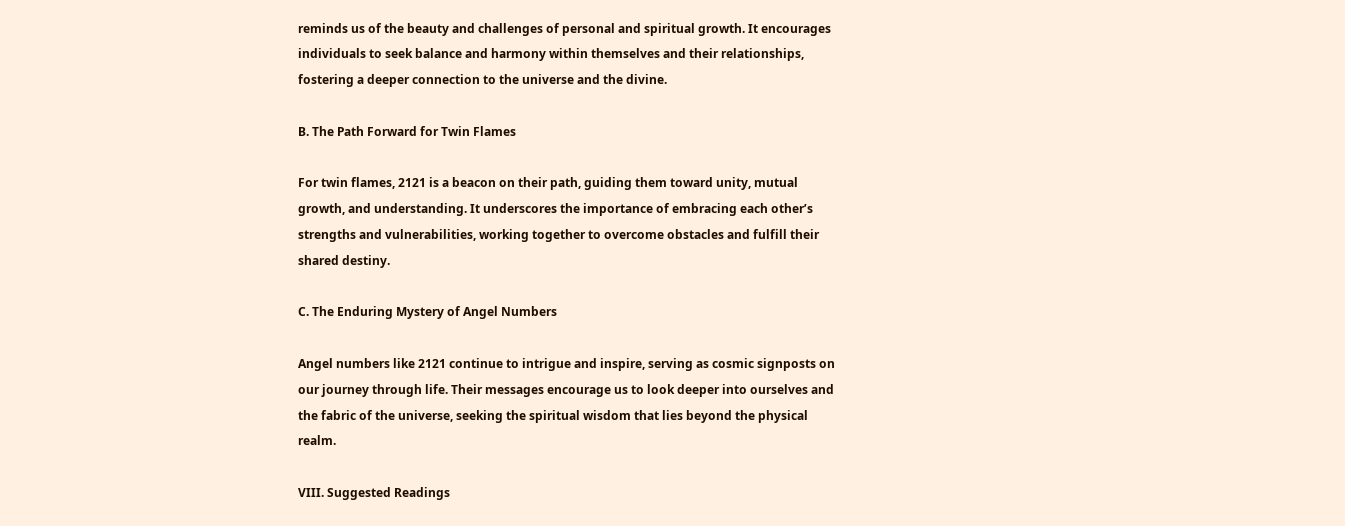reminds us of the beauty and challenges of personal and spiritual growth. It encourages individuals to seek balance and harmony within themselves and their relationships, fostering a deeper connection to the universe and the divine.

B. The Path Forward for Twin Flames

For twin flames, 2121 is a beacon on their path, guiding them toward unity, mutual growth, and understanding. It underscores the importance of embracing each other’s strengths and vulnerabilities, working together to overcome obstacles and fulfill their shared destiny.

C. The Enduring Mystery of Angel Numbers

Angel numbers like 2121 continue to intrigue and inspire, serving as cosmic signposts on our journey through life. Their messages encourage us to look deeper into ourselves and the fabric of the universe, seeking the spiritual wisdom that lies beyond the physical realm.

VIII. Suggested Readings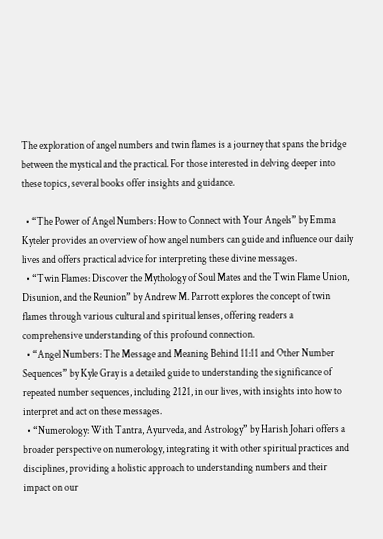The exploration of angel numbers and twin flames is a journey that spans the bridge between the mystical and the practical. For those interested in delving deeper into these topics, several books offer insights and guidance.

  • “The Power of Angel Numbers: How to Connect with Your Angels” by Emma Kyteler provides an overview of how angel numbers can guide and influence our daily lives and offers practical advice for interpreting these divine messages.
  • “Twin Flames: Discover the Mythology of Soul Mates and the Twin Flame Union, Disunion, and the Reunion” by Andrew M. Parrott explores the concept of twin flames through various cultural and spiritual lenses, offering readers a comprehensive understanding of this profound connection.
  • “Angel Numbers: The Message and Meaning Behind 11:11 and Other Number Sequences” by Kyle Gray is a detailed guide to understanding the significance of repeated number sequences, including 2121, in our lives, with insights into how to interpret and act on these messages.
  • “Numerology: With Tantra, Ayurveda, and Astrology” by Harish Johari offers a broader perspective on numerology, integrating it with other spiritual practices and disciplines, providing a holistic approach to understanding numbers and their impact on our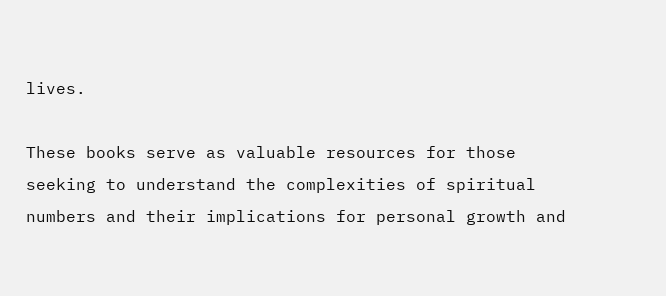lives.

These books serve as valuable resources for those seeking to understand the complexities of spiritual numbers and their implications for personal growth and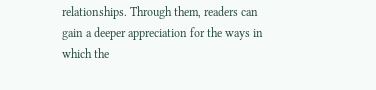relationships. Through them, readers can gain a deeper appreciation for the ways in which the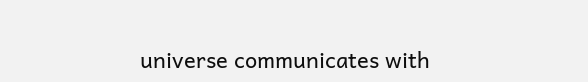universe communicates with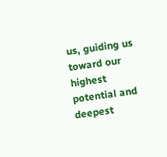us, guiding us toward our highest potential and deepest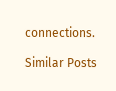connections.

Similar Posts